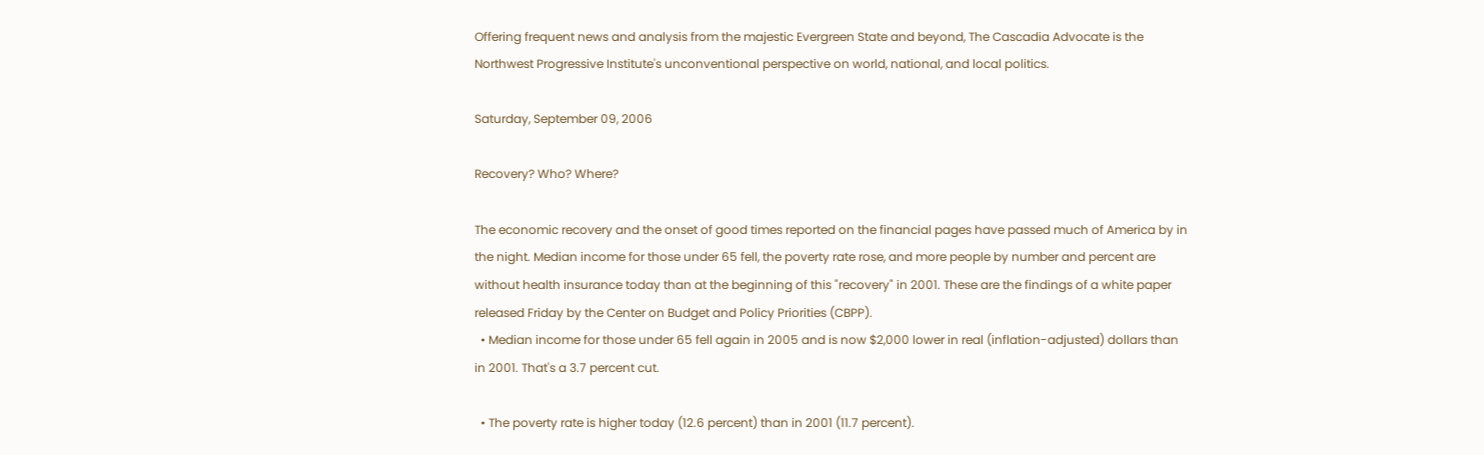Offering frequent news and analysis from the majestic Evergreen State and beyond, The Cascadia Advocate is the Northwest Progressive Institute's unconventional perspective on world, national, and local politics.

Saturday, September 09, 2006

Recovery? Who? Where?

The economic recovery and the onset of good times reported on the financial pages have passed much of America by in the night. Median income for those under 65 fell, the poverty rate rose, and more people by number and percent are without health insurance today than at the beginning of this "recovery" in 2001. These are the findings of a white paper released Friday by the Center on Budget and Policy Priorities (CBPP).
  • Median income for those under 65 fell again in 2005 and is now $2,000 lower in real (inflation-adjusted) dollars than in 2001. That's a 3.7 percent cut.

  • The poverty rate is higher today (12.6 percent) than in 2001 (11.7 percent).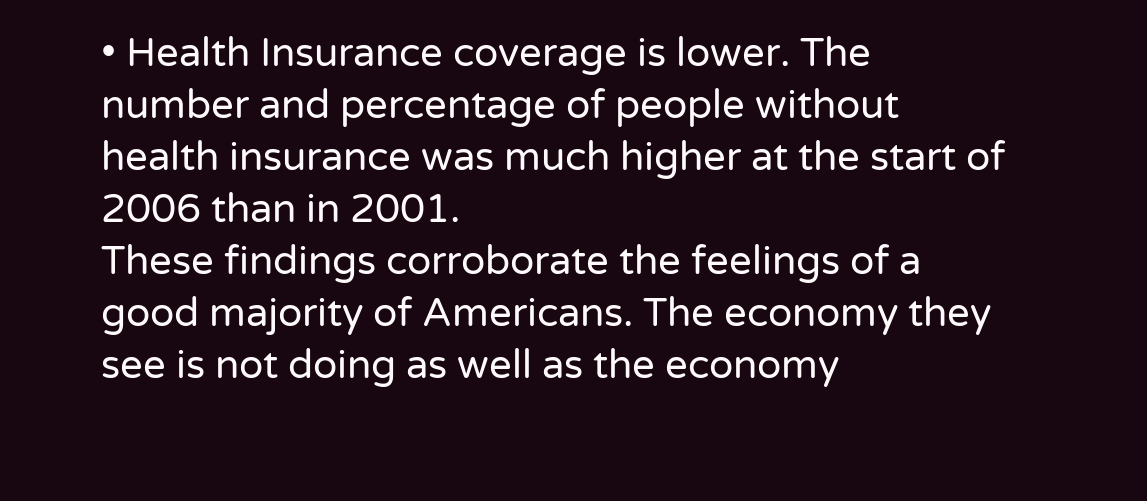• Health Insurance coverage is lower. The number and percentage of people without health insurance was much higher at the start of 2006 than in 2001.
These findings corroborate the feelings of a good majority of Americans. The economy they see is not doing as well as the economy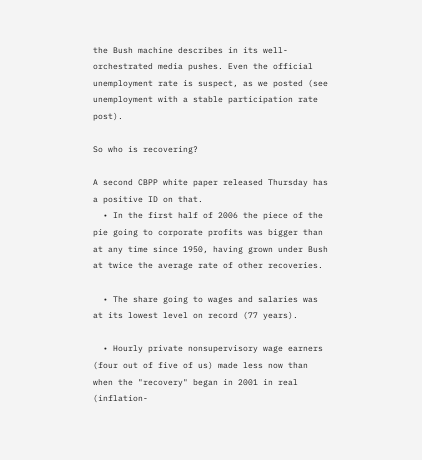the Bush machine describes in its well-orchestrated media pushes. Even the official unemployment rate is suspect, as we posted (see unemployment with a stable participation rate post).

So who is recovering?

A second CBPP white paper released Thursday has a positive ID on that.
  • In the first half of 2006 the piece of the pie going to corporate profits was bigger than at any time since 1950, having grown under Bush at twice the average rate of other recoveries.

  • The share going to wages and salaries was at its lowest level on record (77 years).

  • Hourly private nonsupervisory wage earners (four out of five of us) made less now than when the "recovery" began in 2001 in real (inflation-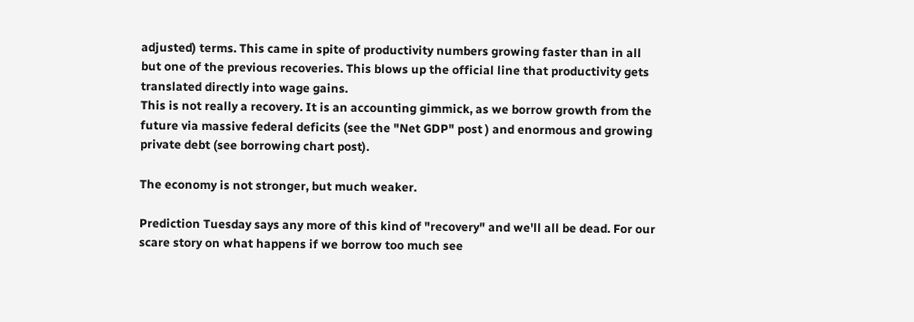adjusted) terms. This came in spite of productivity numbers growing faster than in all but one of the previous recoveries. This blows up the official line that productivity gets translated directly into wage gains.
This is not really a recovery. It is an accounting gimmick, as we borrow growth from the future via massive federal deficits (see the "Net GDP" post ) and enormous and growing private debt (see borrowing chart post).

The economy is not stronger, but much weaker.

Prediction Tuesday says any more of this kind of "recovery" and we'll all be dead. For our scare story on what happens if we borrow too much see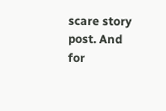scare story post. And for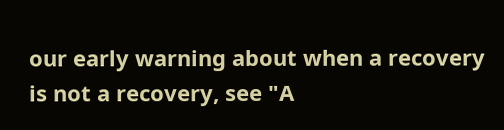our early warning about when a recovery is not a recovery, see "A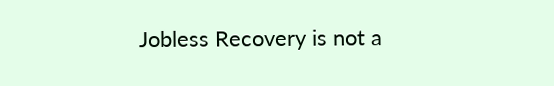Jobless Recovery is not a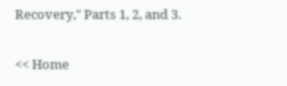Recovery," Parts 1, 2, and 3.

<< Home